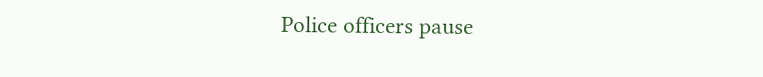Police officers pause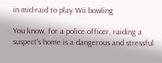in mid-raid to play Wii bowling

You know, for a police officer, raiding a suspect's home is a dangerous and stressful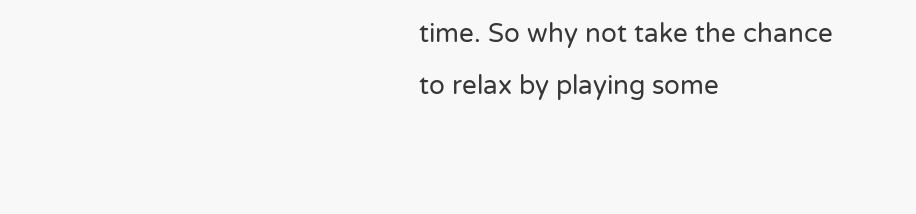time. So why not take the chance to relax by playing some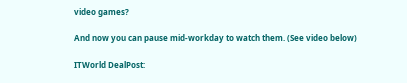video games?

And now you can pause mid-workday to watch them. (See video below)

ITWorld DealPost: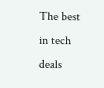The best in tech deals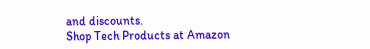and discounts.
Shop Tech Products at Amazon